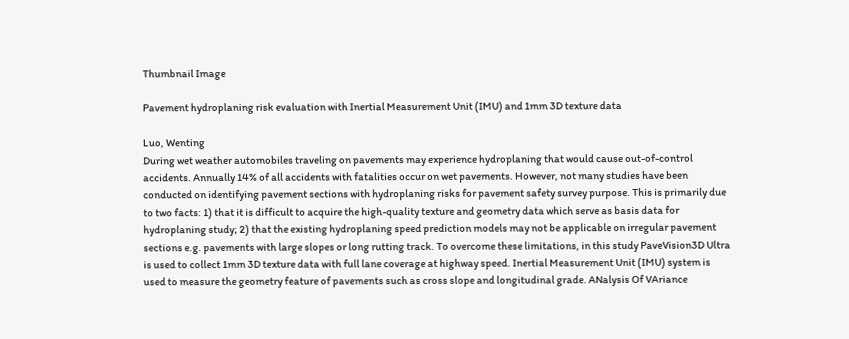Thumbnail Image

Pavement hydroplaning risk evaluation with Inertial Measurement Unit (IMU) and 1mm 3D texture data

Luo, Wenting
During wet weather automobiles traveling on pavements may experience hydroplaning that would cause out-of-control accidents. Annually 14% of all accidents with fatalities occur on wet pavements. However, not many studies have been conducted on identifying pavement sections with hydroplaning risks for pavement safety survey purpose. This is primarily due to two facts: 1) that it is difficult to acquire the high-quality texture and geometry data which serve as basis data for hydroplaning study; 2) that the existing hydroplaning speed prediction models may not be applicable on irregular pavement sections e.g. pavements with large slopes or long rutting track. To overcome these limitations, in this study PaveVision3D Ultra is used to collect 1mm 3D texture data with full lane coverage at highway speed. Inertial Measurement Unit (IMU) system is used to measure the geometry feature of pavements such as cross slope and longitudinal grade. ANalysis Of VAriance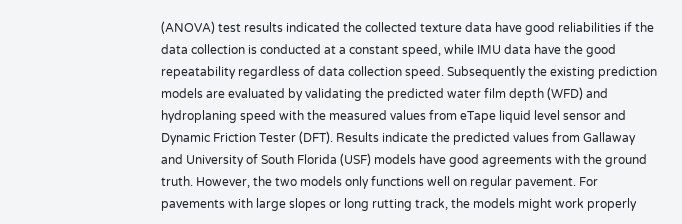(ANOVA) test results indicated the collected texture data have good reliabilities if the data collection is conducted at a constant speed, while IMU data have the good repeatability regardless of data collection speed. Subsequently the existing prediction models are evaluated by validating the predicted water film depth (WFD) and hydroplaning speed with the measured values from eTape liquid level sensor and Dynamic Friction Tester (DFT). Results indicate the predicted values from Gallaway and University of South Florida (USF) models have good agreements with the ground truth. However, the two models only functions well on regular pavement. For pavements with large slopes or long rutting track, the models might work properly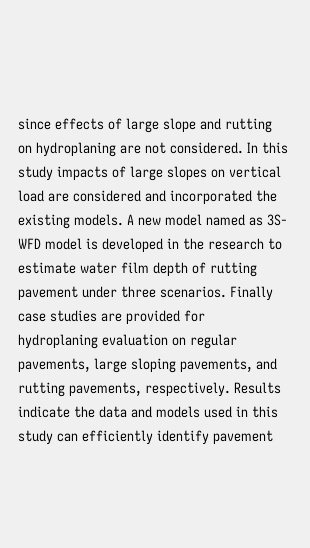since effects of large slope and rutting on hydroplaning are not considered. In this study impacts of large slopes on vertical load are considered and incorporated the existing models. A new model named as 3S-WFD model is developed in the research to estimate water film depth of rutting pavement under three scenarios. Finally case studies are provided for hydroplaning evaluation on regular pavements, large sloping pavements, and rutting pavements, respectively. Results indicate the data and models used in this study can efficiently identify pavement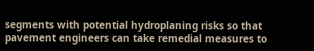segments with potential hydroplaning risks so that pavement engineers can take remedial measures to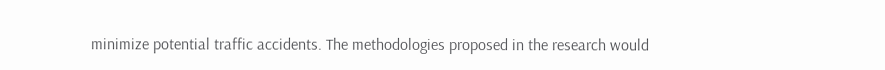minimize potential traffic accidents. The methodologies proposed in the research would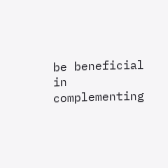be beneficial in complementing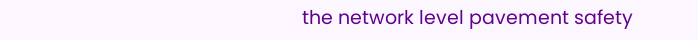the network level pavement safety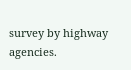survey by highway agencies.